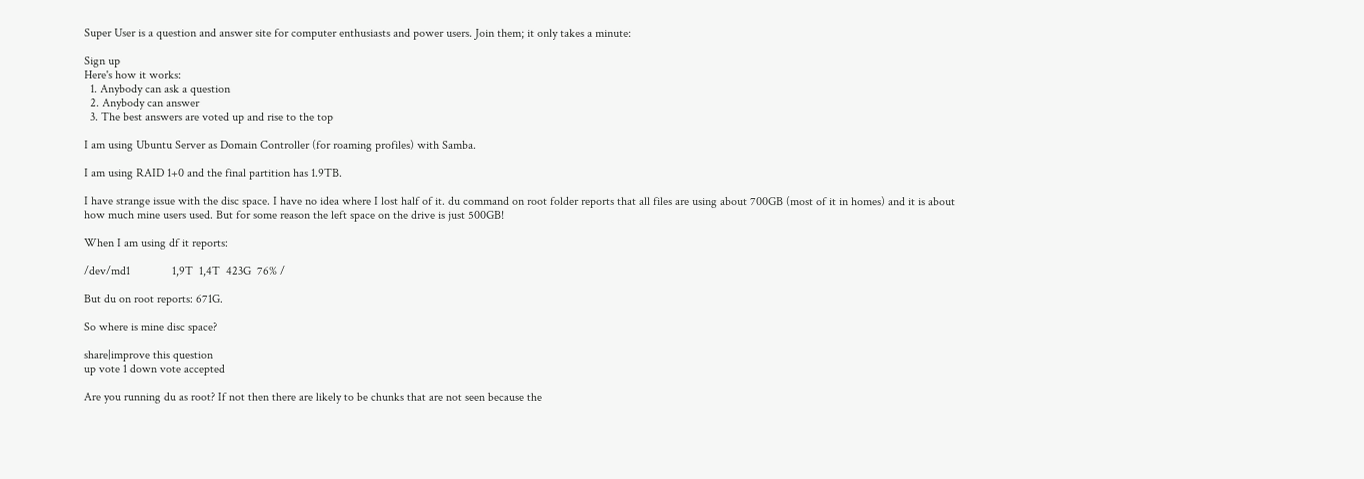Super User is a question and answer site for computer enthusiasts and power users. Join them; it only takes a minute:

Sign up
Here's how it works:
  1. Anybody can ask a question
  2. Anybody can answer
  3. The best answers are voted up and rise to the top

I am using Ubuntu Server as Domain Controller (for roaming profiles) with Samba.

I am using RAID 1+0 and the final partition has 1.9TB.

I have strange issue with the disc space. I have no idea where I lost half of it. du command on root folder reports that all files are using about 700GB (most of it in homes) and it is about how much mine users used. But for some reason the left space on the drive is just 500GB!

When I am using df it reports:

/dev/md1              1,9T  1,4T  423G  76% /

But du on root reports: 671G.

So where is mine disc space?

share|improve this question
up vote 1 down vote accepted

Are you running du as root? If not then there are likely to be chunks that are not seen because the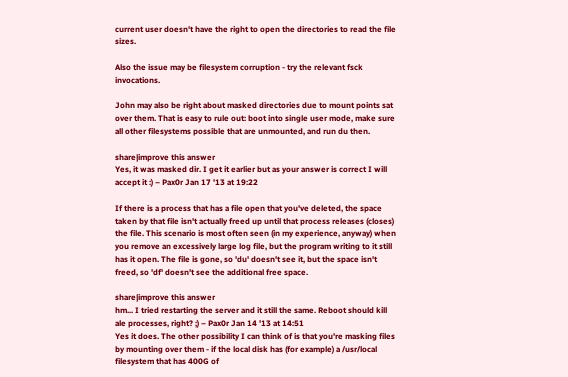current user doesn't have the right to open the directories to read the file sizes.

Also the issue may be filesystem corruption - try the relevant fsck invocations.

John may also be right about masked directories due to mount points sat over them. That is easy to rule out: boot into single user mode, make sure all other filesystems possible that are unmounted, and run du then.

share|improve this answer
Yes, it was masked dir. I get it earlier but as your answer is correct I will accept it :) – Pax0r Jan 17 '13 at 19:22

If there is a process that has a file open that you've deleted, the space taken by that file isn't actually freed up until that process releases (closes) the file. This scenario is most often seen (in my experience, anyway) when you remove an excessively large log file, but the program writing to it still has it open. The file is gone, so 'du' doesn't see it, but the space isn't freed, so 'df' doesn't see the additional free space.

share|improve this answer
hm... I tried restarting the server and it still the same. Reboot should kill ale processes, right? ;) – Pax0r Jan 14 '13 at 14:51
Yes it does. The other possibility I can think of is that you're masking files by mounting over them - if the local disk has (for example) a /usr/local filesystem that has 400G of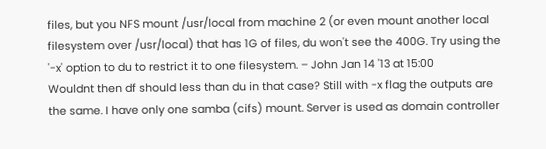files, but you NFS mount /usr/local from machine 2 (or even mount another local filesystem over /usr/local) that has 1G of files, du won't see the 400G. Try using the '-x' option to du to restrict it to one filesystem. – John Jan 14 '13 at 15:00
Wouldnt then df should less than du in that case? Still with -x flag the outputs are the same. I have only one samba (cifs) mount. Server is used as domain controller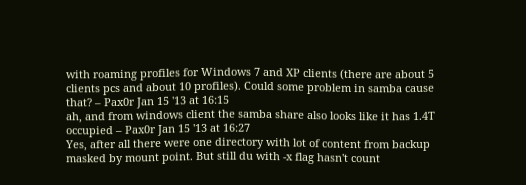with roaming profiles for Windows 7 and XP clients (there are about 5 clients pcs and about 10 profiles). Could some problem in samba cause that? – Pax0r Jan 15 '13 at 16:15
ah, and from windows client the samba share also looks like it has 1.4T occupied – Pax0r Jan 15 '13 at 16:27
Yes, after all there were one directory with lot of content from backup masked by mount point. But still du with -x flag hasn't count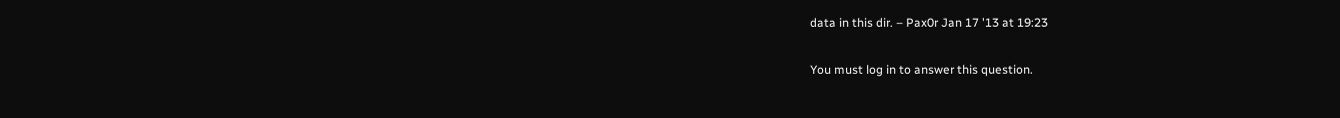data in this dir. – Pax0r Jan 17 '13 at 19:23

You must log in to answer this question.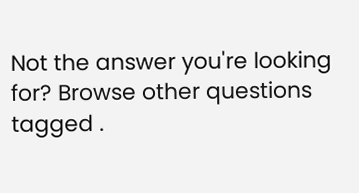Not the answer you're looking for? Browse other questions tagged .